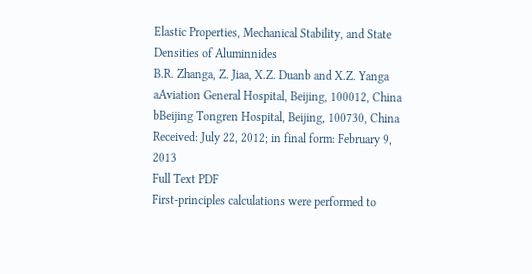Elastic Properties, Mechanical Stability, and State Densities of Aluminnides
B.R. Zhanga, Z. Jiaa, X.Z. Duanb and X.Z. Yanga
aAviation General Hospital, Beijing, 100012, China
bBeijing Tongren Hospital, Beijing, 100730, China
Received: July 22, 2012; in final form: February 9, 2013
Full Text PDF
First-principles calculations were performed to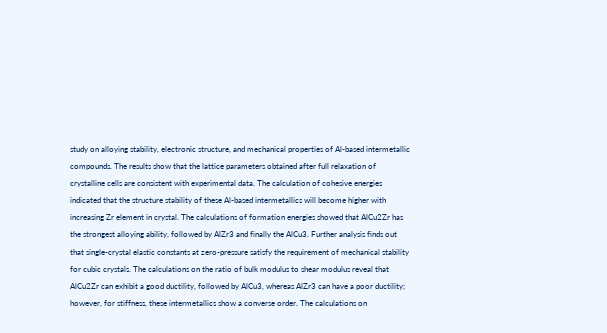study on alloying stability, electronic structure, and mechanical properties of Al-based intermetallic compounds. The results show that the lattice parameters obtained after full relaxation of crystalline cells are consistent with experimental data. The calculation of cohesive energies indicated that the structure stability of these Al-based intermetallics will become higher with increasing Zr element in crystal. The calculations of formation energies showed that AlCu2Zr has the strongest alloying ability, followed by AlZr3 and finally the AlCu3. Further analysis finds out that single-crystal elastic constants at zero-pressure satisfy the requirement of mechanical stability for cubic crystals. The calculations on the ratio of bulk modulus to shear modulus reveal that AlCu2Zr can exhibit a good ductility, followed by AlCu3, whereas AlZr3 can have a poor ductility; however, for stiffness, these intermetallics show a converse order. The calculations on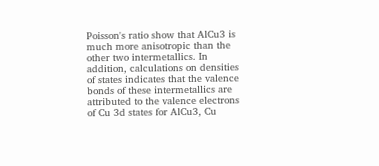Poisson's ratio show that AlCu3 is much more anisotropic than the other two intermetallics. In addition, calculations on densities of states indicates that the valence bonds of these intermetallics are attributed to the valence electrons of Cu 3d states for AlCu3, Cu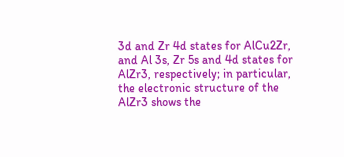3d and Zr 4d states for AlCu2Zr, and Al 3s, Zr 5s and 4d states for AlZr3, respectively; in particular, the electronic structure of the AlZr3 shows the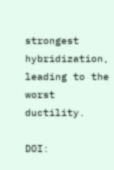strongest hybridization, leading to the worst ductility.

DOI: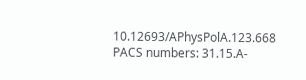10.12693/APhysPolA.123.668
PACS numbers: 31.15.A-